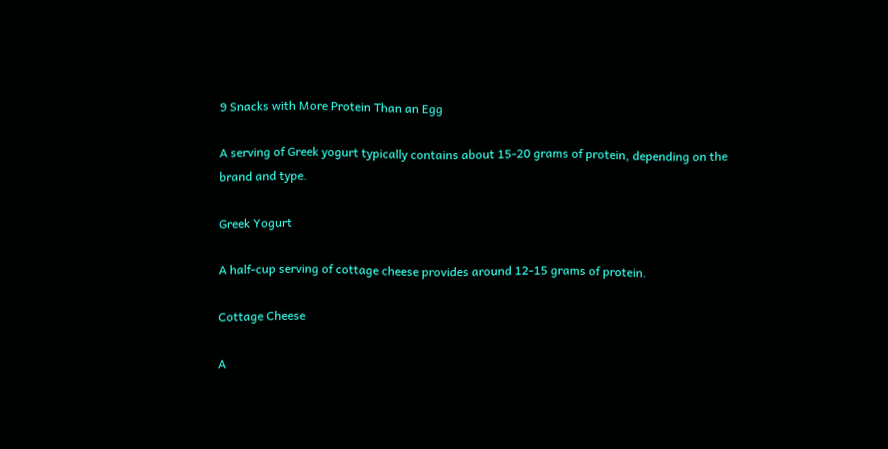9 Snacks with More Protein Than an Egg

A serving of Greek yogurt typically contains about 15-20 grams of protein, depending on the brand and type.

Greek Yogurt

A half-cup serving of cottage cheese provides around 12-15 grams of protein.

Cottage Cheese

A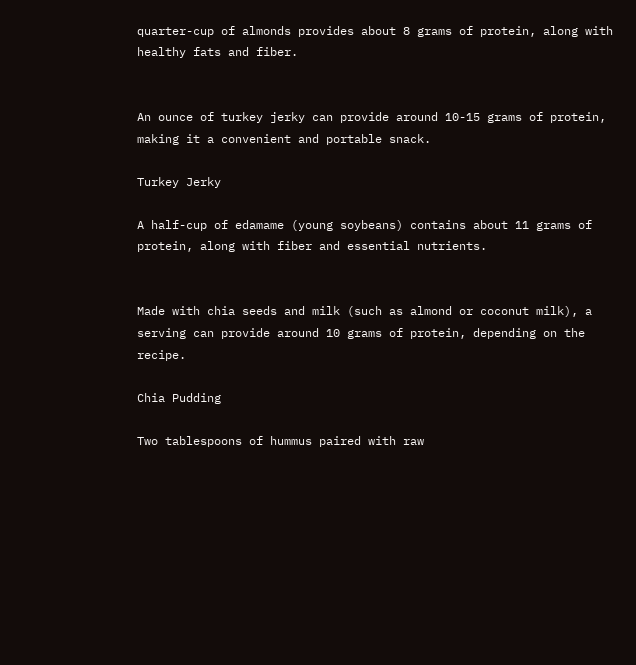quarter-cup of almonds provides about 8 grams of protein, along with healthy fats and fiber.


An ounce of turkey jerky can provide around 10-15 grams of protein, making it a convenient and portable snack.

Turkey Jerky

A half-cup of edamame (young soybeans) contains about 11 grams of protein, along with fiber and essential nutrients.


Made with chia seeds and milk (such as almond or coconut milk), a serving can provide around 10 grams of protein, depending on the recipe.

Chia Pudding

Two tablespoons of hummus paired with raw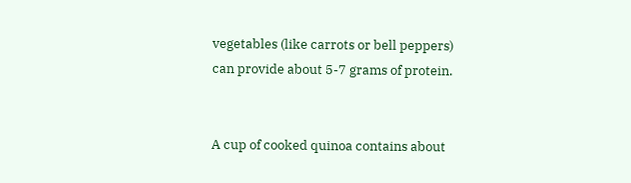vegetables (like carrots or bell peppers) can provide about 5-7 grams of protein.


A cup of cooked quinoa contains about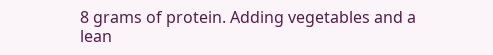8 grams of protein. Adding vegetables and a lean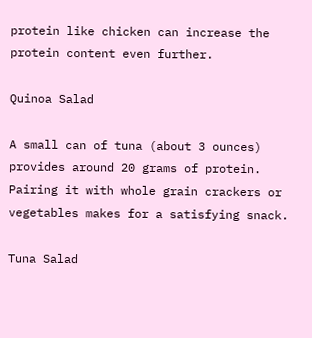protein like chicken can increase the protein content even further.

Quinoa Salad

A small can of tuna (about 3 ounces) provides around 20 grams of protein. Pairing it with whole grain crackers or vegetables makes for a satisfying snack.

Tuna Salad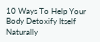10 Ways To Help Your Body Detoxify Itself Naturally